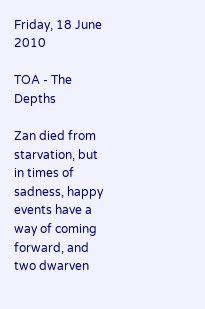Friday, 18 June 2010

TOA - The Depths

Zan died from starvation, but in times of sadness, happy events have a way of coming forward, and two dwarven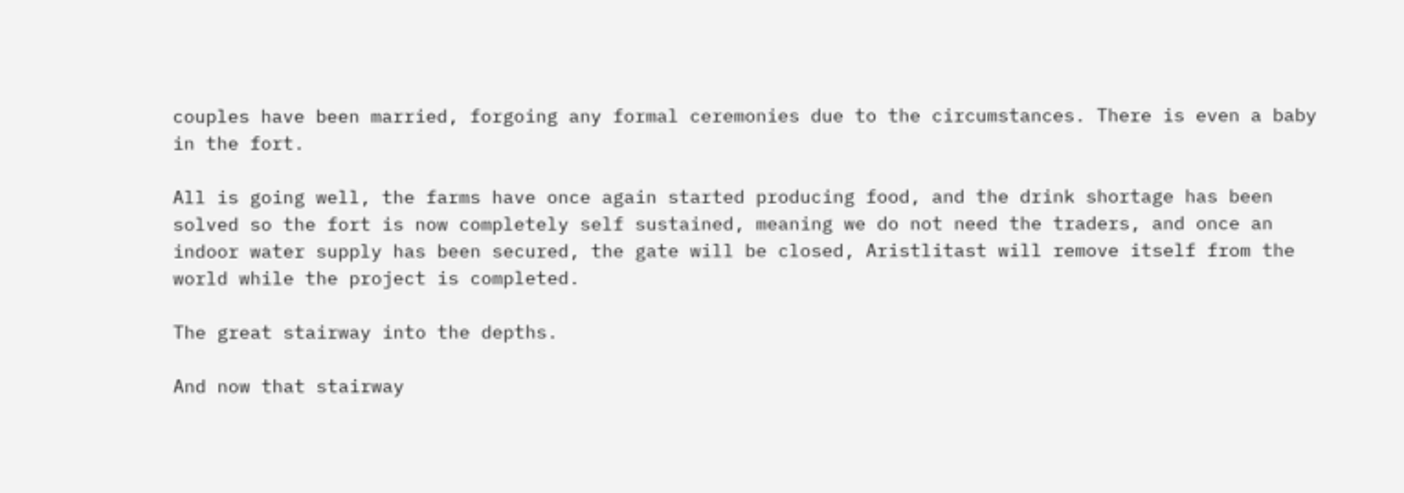couples have been married, forgoing any formal ceremonies due to the circumstances. There is even a baby in the fort.

All is going well, the farms have once again started producing food, and the drink shortage has been solved so the fort is now completely self sustained, meaning we do not need the traders, and once an indoor water supply has been secured, the gate will be closed, Aristlitast will remove itself from the world while the project is completed.

The great stairway into the depths.

And now that stairway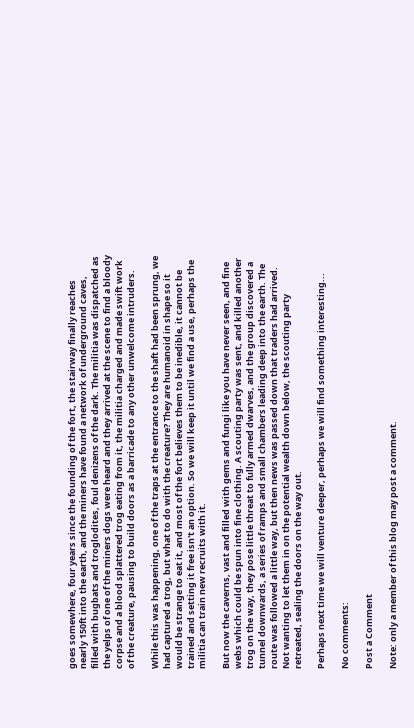goes somewhere, four years since the founding of the fort, the stairway finally reaches nearly 150ft into the earth, and the miners have found a network of underground caves, filled with bugbats and troglodites, foul denizens of the dark. The militia was dispatched as the yelps of one of the miners dogs were heard and they arrived at the scene to find a bloody corpse and a blood splattered trog eating from it, the militia charged and made swift work of the creature, pausing to build doors as a barricade to any other unwelcome intruders.

While this was happening, one of the traps at the entrance to the shaft had been sprung, we had captured a trog, but what to do with the creature? They are humanoid in shape so it would be strange to eat it, and most of the fort believes them to be inedible, it cannot be trained and setting it free isn't an option. So we will keep it until we find a use, perhaps the militia can train new recruits with it.

But now the caverns, vast and filled with gems and fungi like you have never seen, and fine webs which could be spun into fine clothing. A scouting party was sent, and killed another trog on the way, they pose little threat to fully armed dwarves, and the group discovered a tunnel downwards, a series of ramps and small chambers leading deep into the earth. The route was followed a little way, but then news was passed down that traders had arrived. Not wanting to let them in on the potential wealth down below, the scouting party retreated, sealing the doors on the way out.

Perhaps next time we will venture deeper, perhaps we will find something interesting...

No comments:

Post a Comment

Note: only a member of this blog may post a comment.